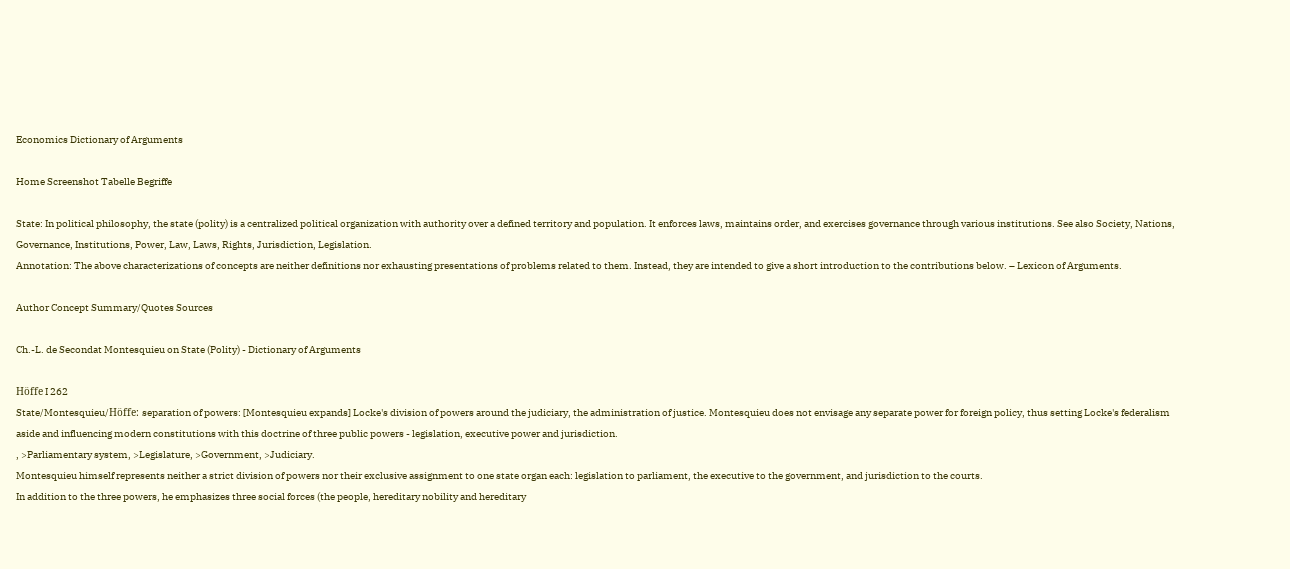Economics Dictionary of Arguments

Home Screenshot Tabelle Begriffe

State: In political philosophy, the state (polity) is a centralized political organization with authority over a defined territory and population. It enforces laws, maintains order, and exercises governance through various institutions. See also Society, Nations, Governance, Institutions, Power, Law, Laws, Rights, Jurisdiction, Legislation.
Annotation: The above characterizations of concepts are neither definitions nor exhausting presentations of problems related to them. Instead, they are intended to give a short introduction to the contributions below. – Lexicon of Arguments.

Author Concept Summary/Quotes Sources

Ch.-L. de Secondat Montesquieu on State (Polity) - Dictionary of Arguments

Höffe I 262
State/Montesquieu/Höffe: separation of powers: [Montesquieu expands] Locke's division of powers around the judiciary, the administration of justice. Montesquieu does not envisage any separate power for foreign policy, thus setting Locke's federalism aside and influencing modern constitutions with this doctrine of three public powers - legislation, executive power and jurisdiction.
, >Parliamentary system, >Legislature, >Government, >Judiciary.
Montesquieu himself represents neither a strict division of powers nor their exclusive assignment to one state organ each: legislation to parliament, the executive to the government, and jurisdiction to the courts.
In addition to the three powers, he emphasizes three social forces (the people, hereditary nobility and hereditary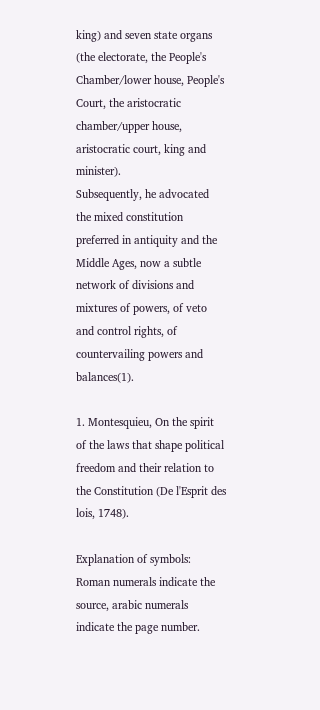king) and seven state organs (the electorate, the People's Chamber/lower house, People's Court, the aristocratic chamber/upper house, aristocratic court, king and minister).
Subsequently, he advocated the mixed constitution preferred in antiquity and the Middle Ages, now a subtle network of divisions and mixtures of powers, of veto and control rights, of countervailing powers and balances(1).

1. Montesquieu, On the spirit of the laws that shape political freedom and their relation to the Constitution (De l'Esprit des lois, 1748).

Explanation of symbols: Roman numerals indicate the source, arabic numerals indicate the page number.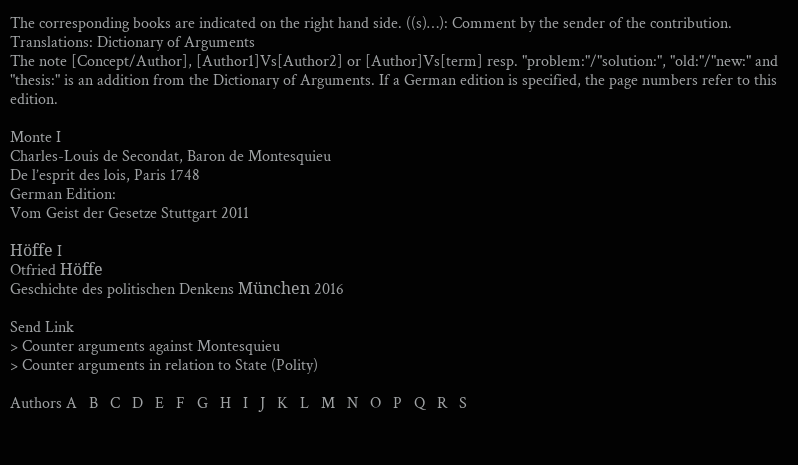The corresponding books are indicated on the right hand side. ((s)…): Comment by the sender of the contribution. Translations: Dictionary of Arguments
The note [Concept/Author], [Author1]Vs[Author2] or [Author]Vs[term] resp. "problem:"/"solution:", "old:"/"new:" and "thesis:" is an addition from the Dictionary of Arguments. If a German edition is specified, the page numbers refer to this edition.

Monte I
Charles-Louis de Secondat, Baron de Montesquieu
De l’esprit des lois, Paris 1748
German Edition:
Vom Geist der Gesetze Stuttgart 2011

Höffe I
Otfried Höffe
Geschichte des politischen Denkens München 2016

Send Link
> Counter arguments against Montesquieu
> Counter arguments in relation to State (Polity)

Authors A   B   C   D   E   F   G   H   I   J   K   L   M   N   O   P   Q   R   S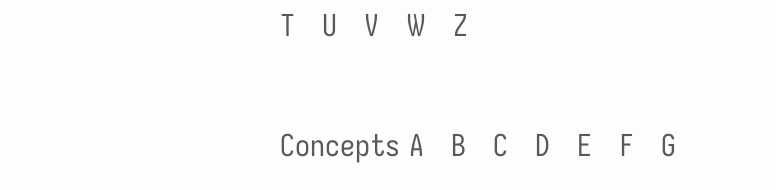T   U   V   W   Z

Concepts A   B   C   D   E   F   G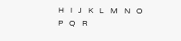H   I   J   K   L   M   N   O   P   Q   R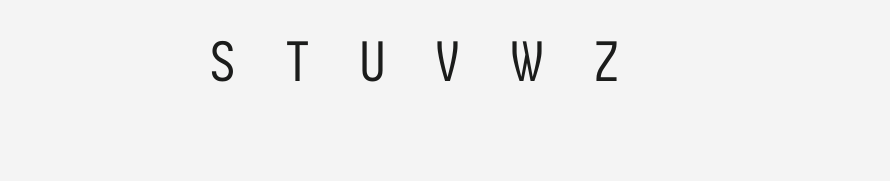S   T   U   V   W   Z